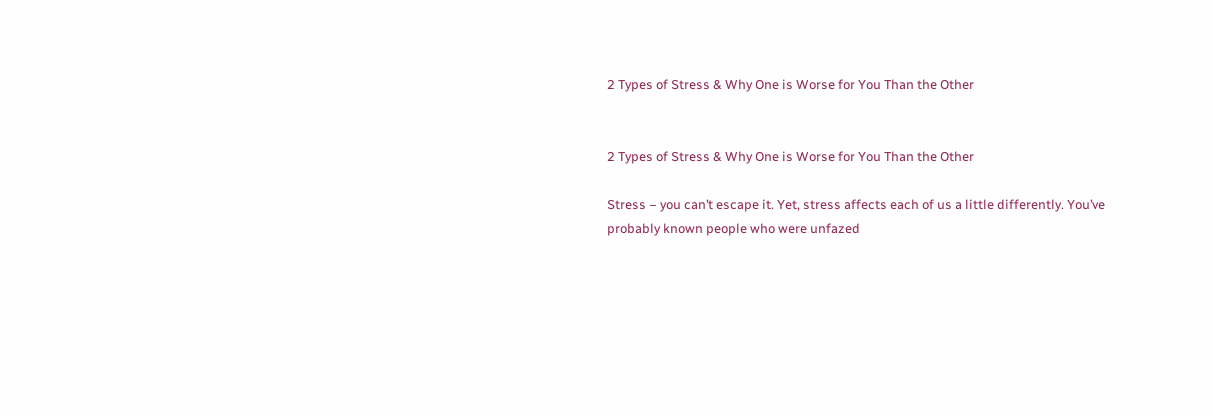2 Types of Stress & Why One is Worse for You Than the Other


2 Types of Stress & Why One is Worse for You Than the Other

Stress – you can’t escape it. Yet, stress affects each of us a little differently. You’ve probably known people who were unfazed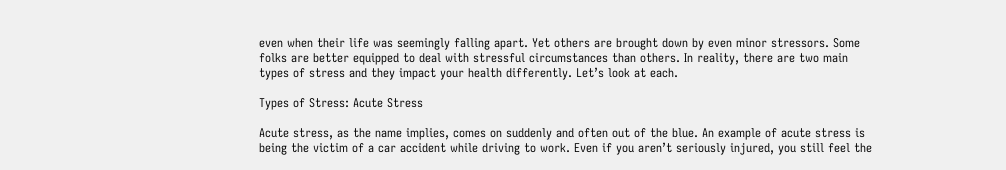even when their life was seemingly falling apart. Yet others are brought down by even minor stressors. Some folks are better equipped to deal with stressful circumstances than others. In reality, there are two main types of stress and they impact your health differently. Let’s look at each.

Types of Stress: Acute Stress

Acute stress, as the name implies, comes on suddenly and often out of the blue. An example of acute stress is being the victim of a car accident while driving to work. Even if you aren’t seriously injured, you still feel the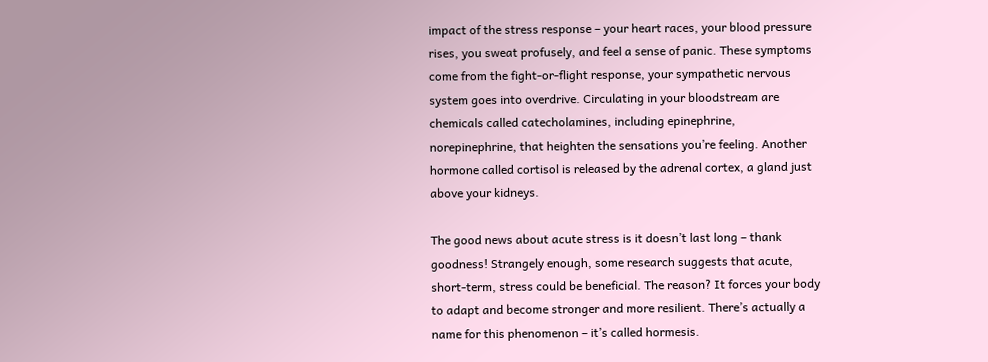impact of the stress response – your heart races, your blood pressure rises, you sweat profusely, and feel a sense of panic. These symptoms come from the fight-or-flight response, your sympathetic nervous system goes into overdrive. Circulating in your bloodstream are chemicals called catecholamines, including epinephrine, norepinephrine, that heighten the sensations you’re feeling. Another hormone called cortisol is released by the adrenal cortex, a gland just above your kidneys.

The good news about acute stress is it doesn’t last long – thank goodness! Strangely enough, some research suggests that acute, short-term, stress could be beneficial. The reason? It forces your body to adapt and become stronger and more resilient. There’s actually a name for this phenomenon – it’s called hormesis.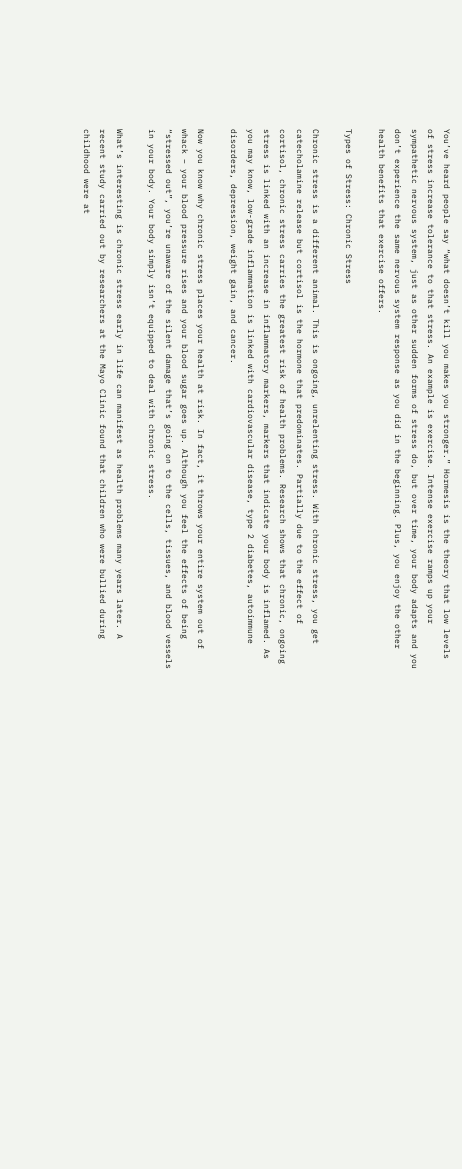You’ve heard people say “what doesn’t kill you makes you stronger.” Hormesis is the theory that low levels of stress increase tolerance to that stress. An example is exercise. Intense exercise ramps up your sympathetic nervous system, just as other sudden forms of stress do, but over time, your body adapts and you don’t experience the same nervous system response as you did in the beginning. Plus, you enjoy the other health benefits that exercise offers.

Types of Stress: Chronic Stress

Chronic stress is a different animal. This is ongoing, unrelenting stress. With chronic stress, you get catecholamine release but cortisol is the hormone that predominates. Partially due to the effect of cortisol, chronic stress carries the greatest risk of health problems. Research shows that chronic, ongoing stress is linked with an increase in inflammatory markers, markers that indicate your body is inflamed. As you may know, low-grade inflammation is linked with cardiovascular disease, type 2 diabetes, autoimmune disorders, depression, weight gain, and cancer.

Now you know why chronic stress places your health at risk. In fact, it throws your entire system out of whack – your blood pressure rises and your blood sugar goes up. Although you feel the effects of being “stressed out”, you’re unaware of the silent damage that’s going on to the cells, tissues, and blood vessels in your body. Your body simply isn’t equipped to deal with chronic stress.

What’s interesting is chronic stress early in life can manifest as health problems many years later. A recent study carried out by researchers at the Mayo Clinic found that children who were bullied during childhood were at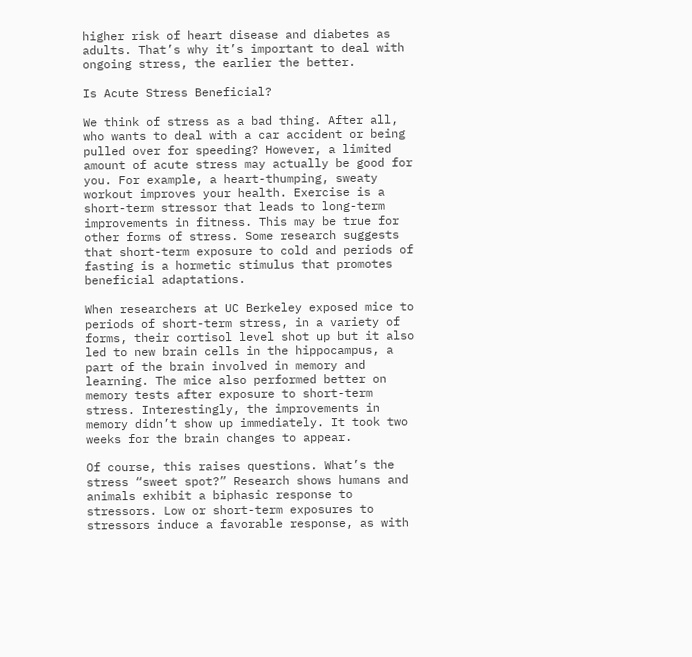higher risk of heart disease and diabetes as adults. That’s why it’s important to deal with ongoing stress, the earlier the better.

Is Acute Stress Beneficial?

We think of stress as a bad thing. After all, who wants to deal with a car accident or being pulled over for speeding? However, a limited amount of acute stress may actually be good for you. For example, a heart-thumping, sweaty workout improves your health. Exercise is a short-term stressor that leads to long-term improvements in fitness. This may be true for other forms of stress. Some research suggests that short-term exposure to cold and periods of fasting is a hormetic stimulus that promotes beneficial adaptations.

When researchers at UC Berkeley exposed mice to periods of short-term stress, in a variety of forms, their cortisol level shot up but it also led to new brain cells in the hippocampus, a part of the brain involved in memory and learning. The mice also performed better on memory tests after exposure to short-term stress. Interestingly, the improvements in memory didn’t show up immediately. It took two weeks for the brain changes to appear.

Of course, this raises questions. What’s the stress “sweet spot?” Research shows humans and animals exhibit a biphasic response to stressors. Low or short-term exposures to stressors induce a favorable response, as with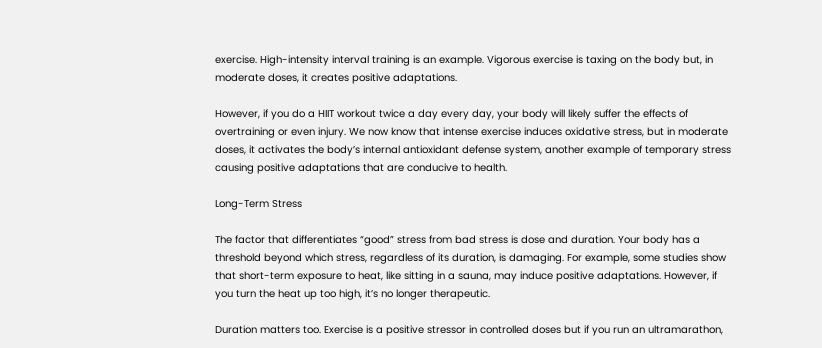exercise. High-intensity interval training is an example. Vigorous exercise is taxing on the body but, in moderate doses, it creates positive adaptations.

However, if you do a HIIT workout twice a day every day, your body will likely suffer the effects of overtraining or even injury. We now know that intense exercise induces oxidative stress, but in moderate doses, it activates the body’s internal antioxidant defense system, another example of temporary stress causing positive adaptations that are conducive to health.

Long-Term Stress

The factor that differentiates “good” stress from bad stress is dose and duration. Your body has a threshold beyond which stress, regardless of its duration, is damaging. For example, some studies show that short-term exposure to heat, like sitting in a sauna, may induce positive adaptations. However, if you turn the heat up too high, it’s no longer therapeutic.

Duration matters too. Exercise is a positive stressor in controlled doses but if you run an ultramarathon,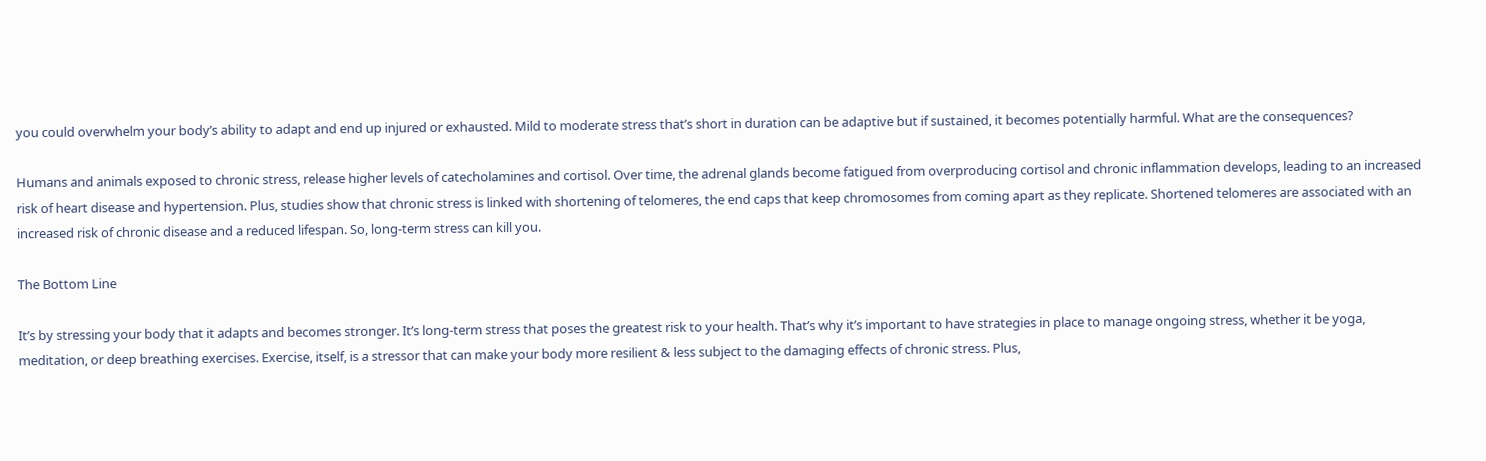you could overwhelm your body’s ability to adapt and end up injured or exhausted. Mild to moderate stress that’s short in duration can be adaptive but if sustained, it becomes potentially harmful. What are the consequences?

Humans and animals exposed to chronic stress, release higher levels of catecholamines and cortisol. Over time, the adrenal glands become fatigued from overproducing cortisol and chronic inflammation develops, leading to an increased risk of heart disease and hypertension. Plus, studies show that chronic stress is linked with shortening of telomeres, the end caps that keep chromosomes from coming apart as they replicate. Shortened telomeres are associated with an increased risk of chronic disease and a reduced lifespan. So, long-term stress can kill you.

The Bottom Line

It’s by stressing your body that it adapts and becomes stronger. It’s long-term stress that poses the greatest risk to your health. That’s why it’s important to have strategies in place to manage ongoing stress, whether it be yoga, meditation, or deep breathing exercises. Exercise, itself, is a stressor that can make your body more resilient & less subject to the damaging effects of chronic stress. Plus,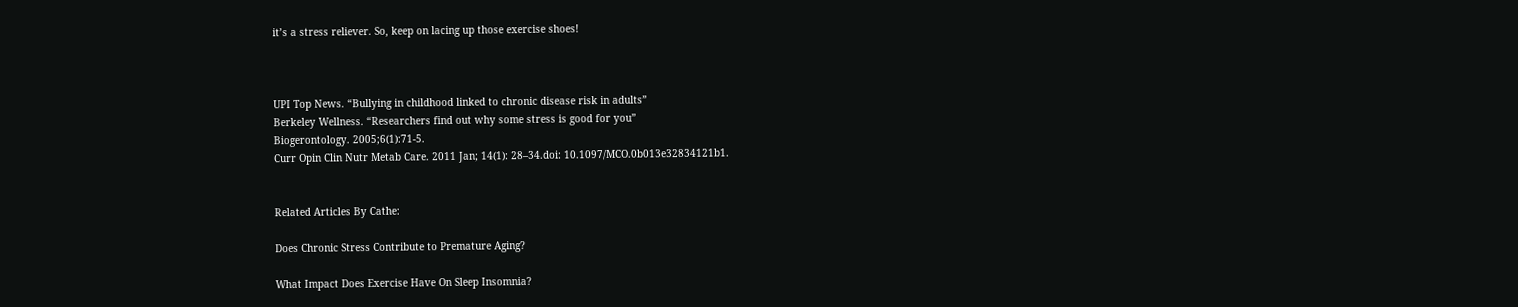it’s a stress reliever. So, keep on lacing up those exercise shoes!



UPI Top News. “Bullying in childhood linked to chronic disease risk in adults”
Berkeley Wellness. “Researchers find out why some stress is good for you”
Biogerontology. 2005;6(1):71-5.
Curr Opin Clin Nutr Metab Care. 2011 Jan; 14(1): 28–34.doi: 10.1097/MCO.0b013e32834121b1.


Related Articles By Cathe:

Does Chronic Stress Contribute to Premature Aging?

What Impact Does Exercise Have On Sleep Insomnia?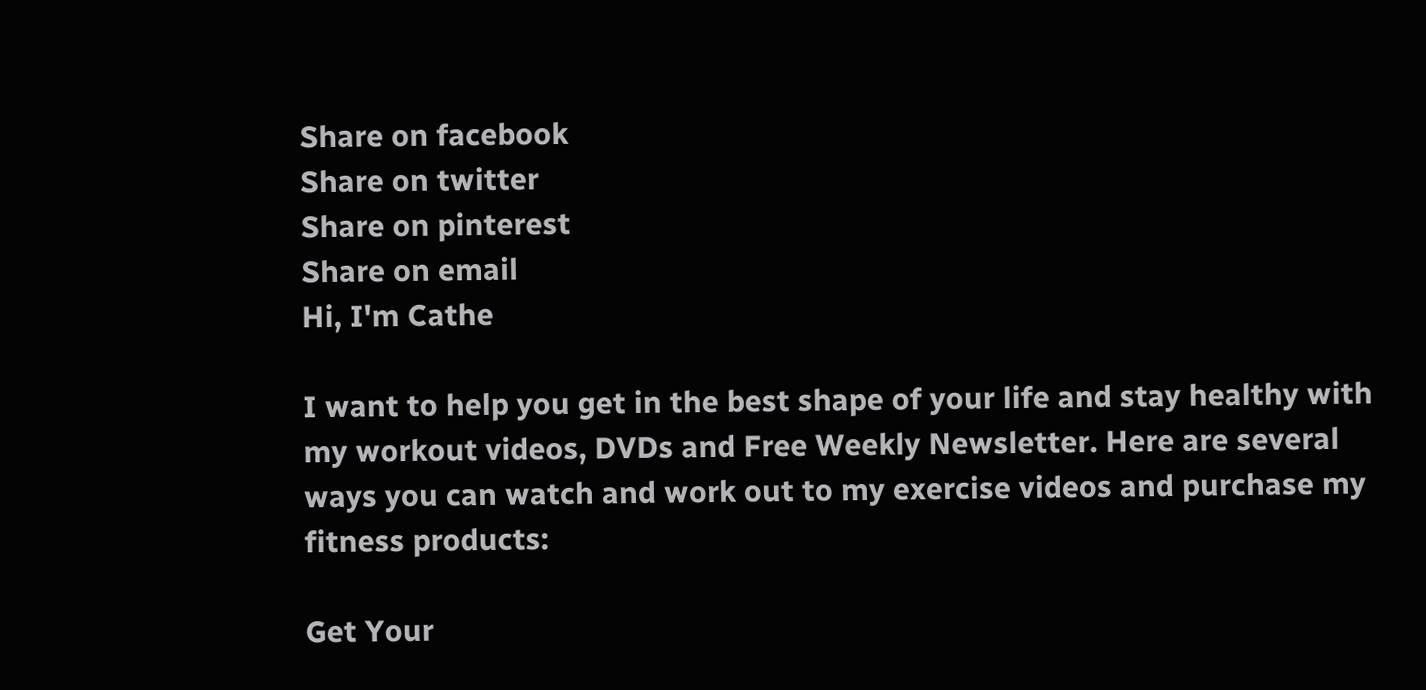Share on facebook
Share on twitter
Share on pinterest
Share on email
Hi, I'm Cathe

I want to help you get in the best shape of your life and stay healthy with my workout videos, DVDs and Free Weekly Newsletter. Here are several ways you can watch and work out to my exercise videos and purchase my fitness products:

Get Your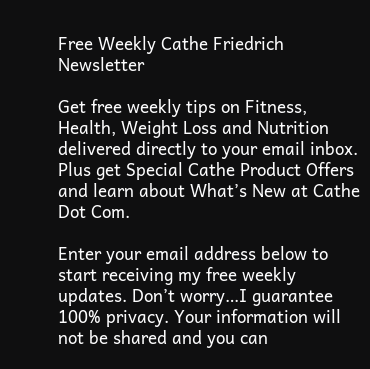Free Weekly Cathe Friedrich Newsletter

Get free weekly tips on Fitness, Health, Weight Loss and Nutrition delivered directly to your email inbox. Plus get Special Cathe Product Offers and learn about What’s New at Cathe Dot Com.

Enter your email address below to start receiving my free weekly updates. Don’t worry…I guarantee 100% privacy. Your information will not be shared and you can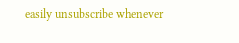easily unsubscribe whenever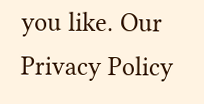you like. Our Privacy Policy